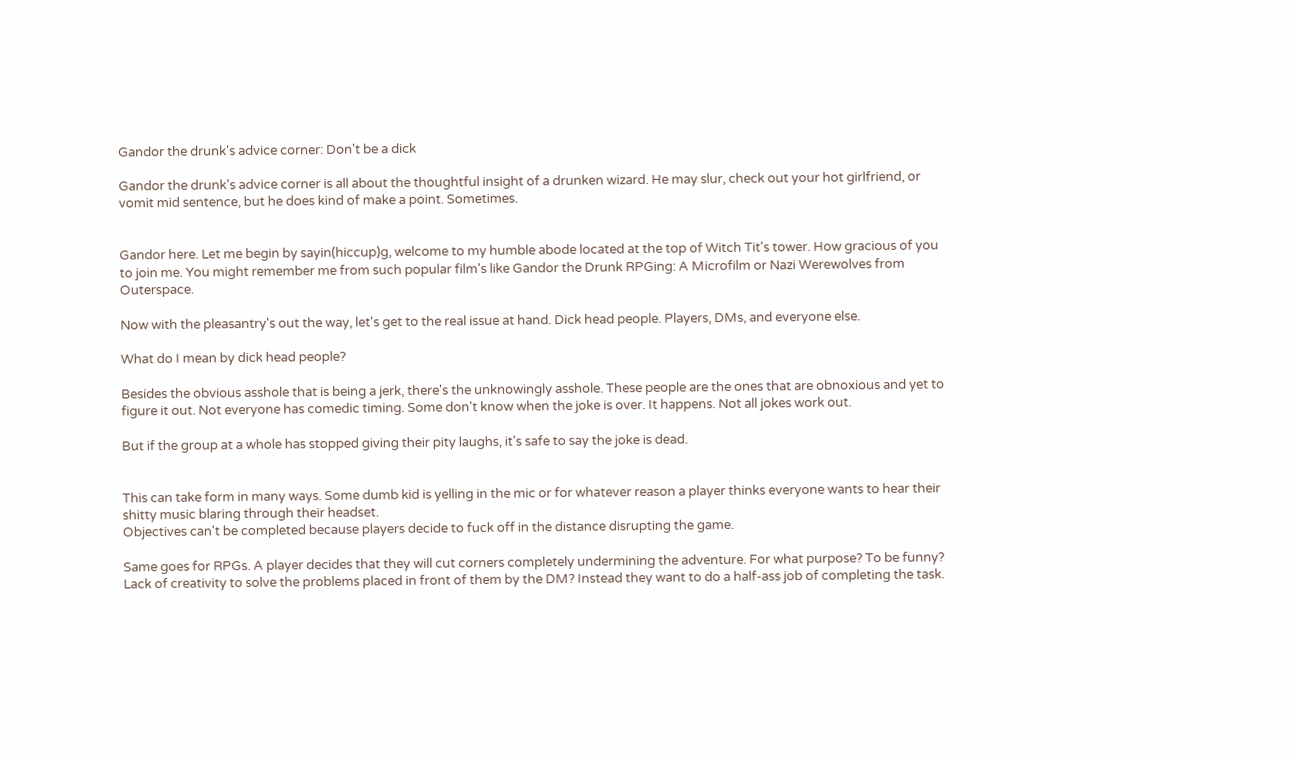Gandor the drunk's advice corner: Don't be a dick

Gandor the drunk's advice corner is all about the thoughtful insight of a drunken wizard. He may slur, check out your hot girlfriend, or vomit mid sentence, but he does kind of make a point. Sometimes.


Gandor here. Let me begin by sayin(hiccup)g, welcome to my humble abode located at the top of Witch Tit's tower. How gracious of you to join me. You might remember me from such popular film's like Gandor the Drunk RPGing: A Microfilm or Nazi Werewolves from Outerspace.

Now with the pleasantry's out the way, let's get to the real issue at hand. Dick head people. Players, DMs, and everyone else.

What do I mean by dick head people?

Besides the obvious asshole that is being a jerk, there's the unknowingly asshole. These people are the ones that are obnoxious and yet to figure it out. Not everyone has comedic timing. Some don't know when the joke is over. It happens. Not all jokes work out.

But if the group at a whole has stopped giving their pity laughs, it's safe to say the joke is dead.


This can take form in many ways. Some dumb kid is yelling in the mic or for whatever reason a player thinks everyone wants to hear their shitty music blaring through their headset.
Objectives can't be completed because players decide to fuck off in the distance disrupting the game.

Same goes for RPGs. A player decides that they will cut corners completely undermining the adventure. For what purpose? To be funny? Lack of creativity to solve the problems placed in front of them by the DM? Instead they want to do a half-ass job of completing the task.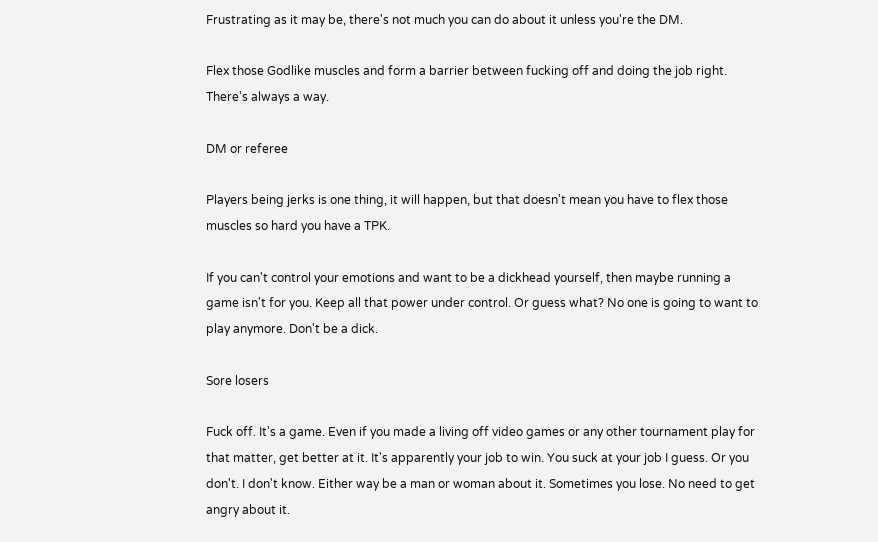Frustrating as it may be, there's not much you can do about it unless you're the DM.

Flex those Godlike muscles and form a barrier between fucking off and doing the job right. There's always a way.

DM or referee

Players being jerks is one thing, it will happen, but that doesn't mean you have to flex those muscles so hard you have a TPK.

If you can't control your emotions and want to be a dickhead yourself, then maybe running a game isn't for you. Keep all that power under control. Or guess what? No one is going to want to play anymore. Don't be a dick.

Sore losers

Fuck off. It's a game. Even if you made a living off video games or any other tournament play for that matter, get better at it. It's apparently your job to win. You suck at your job I guess. Or you don't. I don't know. Either way be a man or woman about it. Sometimes you lose. No need to get angry about it.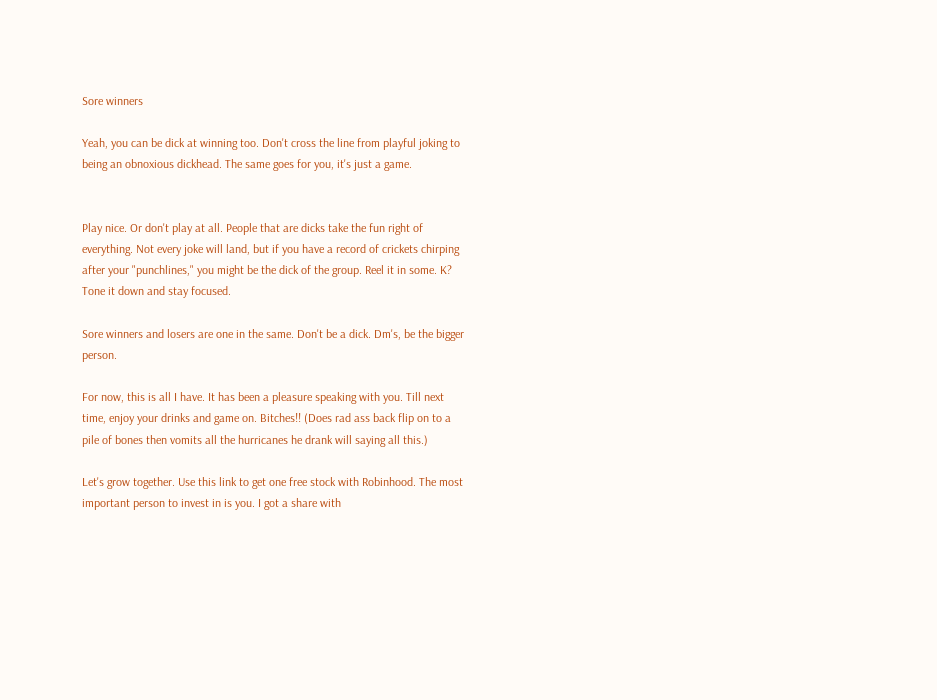Sore winners

Yeah, you can be dick at winning too. Don't cross the line from playful joking to being an obnoxious dickhead. The same goes for you, it's just a game.


Play nice. Or don't play at all. People that are dicks take the fun right of everything. Not every joke will land, but if you have a record of crickets chirping after your "punchlines," you might be the dick of the group. Reel it in some. K? Tone it down and stay focused.

Sore winners and losers are one in the same. Don't be a dick. Dm's, be the bigger person.

For now, this is all I have. It has been a pleasure speaking with you. Till next time, enjoy your drinks and game on. Bitches!! (Does rad ass back flip on to a pile of bones then vomits all the hurricanes he drank will saying all this.)

Let's grow together. Use this link to get one free stock with Robinhood. The most important person to invest in is you. I got a share with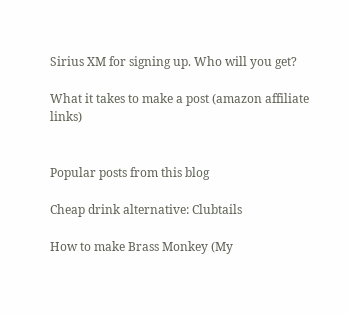Sirius XM for signing up. Who will you get?

What it takes to make a post (amazon affiliate links)


Popular posts from this blog

Cheap drink alternative: Clubtails

How to make Brass Monkey (My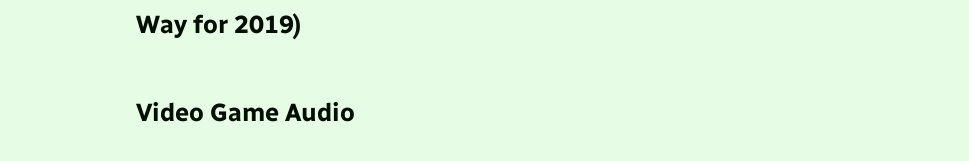Way for 2019)

Video Game Audio